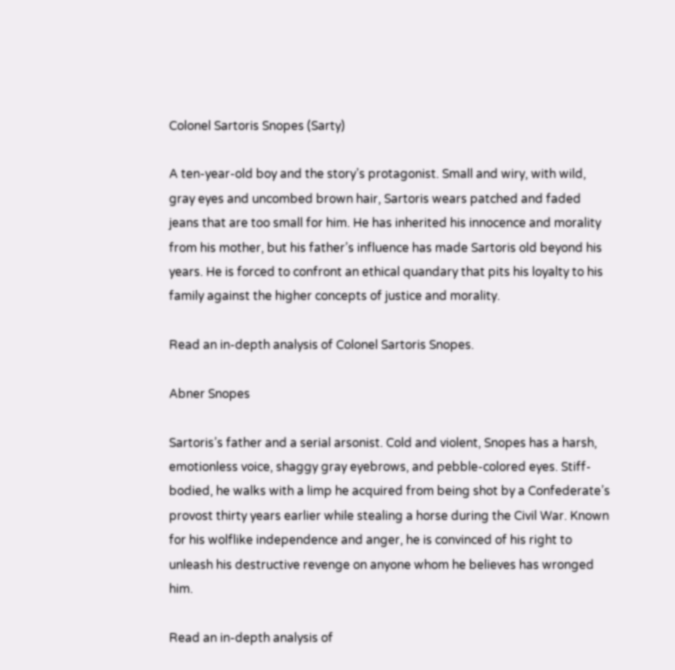Colonel Sartoris Snopes (Sarty)

A ten-year-old boy and the story’s protagonist. Small and wiry, with wild, gray eyes and uncombed brown hair, Sartoris wears patched and faded jeans that are too small for him. He has inherited his innocence and morality from his mother, but his father’s influence has made Sartoris old beyond his years. He is forced to confront an ethical quandary that pits his loyalty to his family against the higher concepts of justice and morality.

Read an in-depth analysis of Colonel Sartoris Snopes.

Abner Snopes

Sartoris’s father and a serial arsonist. Cold and violent, Snopes has a harsh, emotionless voice, shaggy gray eyebrows, and pebble-colored eyes. Stiff-bodied, he walks with a limp he acquired from being shot by a Confederate’s provost thirty years earlier while stealing a horse during the Civil War. Known for his wolflike independence and anger, he is convinced of his right to unleash his destructive revenge on anyone whom he believes has wronged him.

Read an in-depth analysis of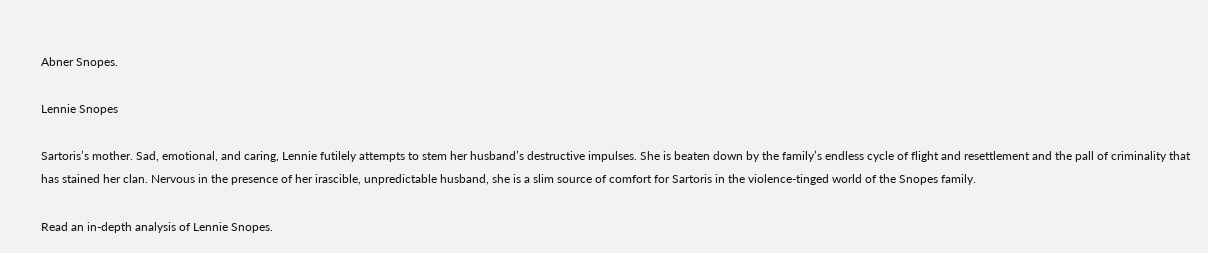Abner Snopes.

Lennie Snopes

Sartoris’s mother. Sad, emotional, and caring, Lennie futilely attempts to stem her husband’s destructive impulses. She is beaten down by the family’s endless cycle of flight and resettlement and the pall of criminality that has stained her clan. Nervous in the presence of her irascible, unpredictable husband, she is a slim source of comfort for Sartoris in the violence-tinged world of the Snopes family.

Read an in-depth analysis of Lennie Snopes.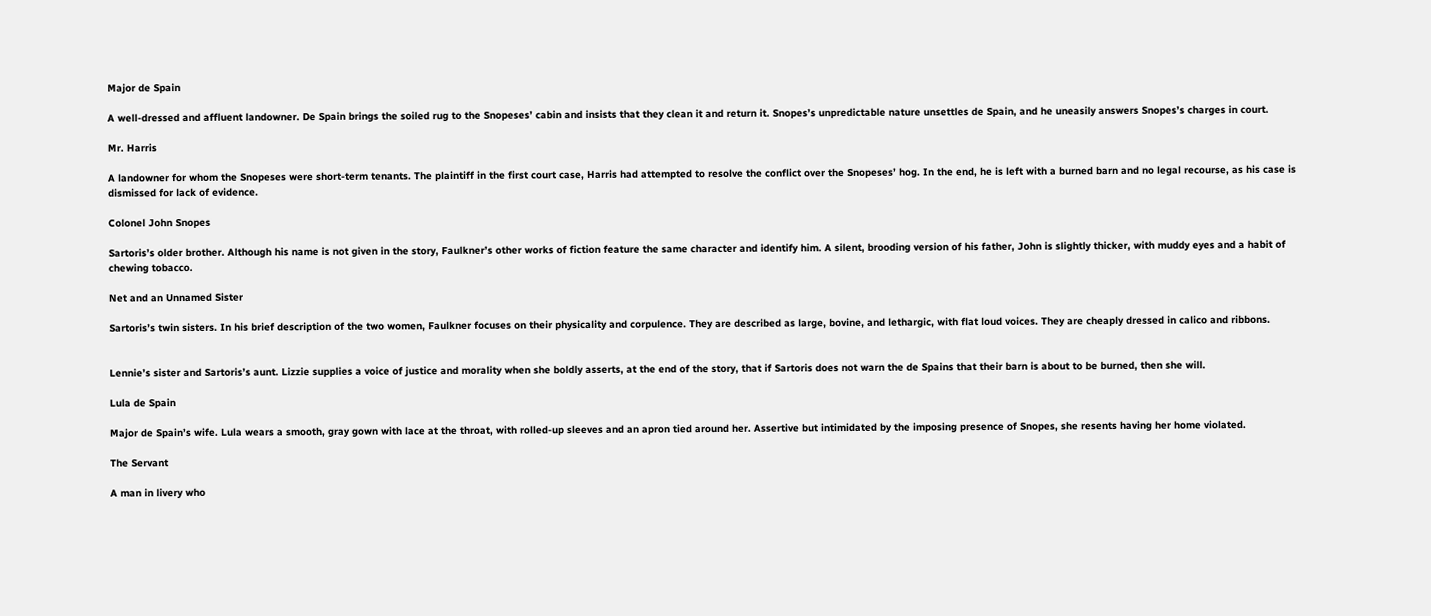Major de Spain

A well-dressed and affluent landowner. De Spain brings the soiled rug to the Snopeses’ cabin and insists that they clean it and return it. Snopes’s unpredictable nature unsettles de Spain, and he uneasily answers Snopes’s charges in court.

Mr. Harris

A landowner for whom the Snopeses were short-term tenants. The plaintiff in the first court case, Harris had attempted to resolve the conflict over the Snopeses’ hog. In the end, he is left with a burned barn and no legal recourse, as his case is dismissed for lack of evidence.

Colonel John Snopes

Sartoris’s older brother. Although his name is not given in the story, Faulkner’s other works of fiction feature the same character and identify him. A silent, brooding version of his father, John is slightly thicker, with muddy eyes and a habit of chewing tobacco.

Net and an Unnamed Sister

Sartoris’s twin sisters. In his brief description of the two women, Faulkner focuses on their physicality and corpulence. They are described as large, bovine, and lethargic, with flat loud voices. They are cheaply dressed in calico and ribbons.


Lennie’s sister and Sartoris’s aunt. Lizzie supplies a voice of justice and morality when she boldly asserts, at the end of the story, that if Sartoris does not warn the de Spains that their barn is about to be burned, then she will.

Lula de Spain

Major de Spain’s wife. Lula wears a smooth, gray gown with lace at the throat, with rolled-up sleeves and an apron tied around her. Assertive but intimidated by the imposing presence of Snopes, she resents having her home violated.

The Servant

A man in livery who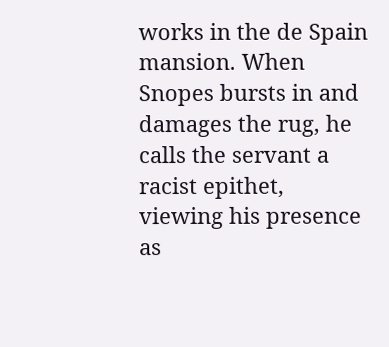works in the de Spain mansion. When Snopes bursts in and damages the rug, he calls the servant a racist epithet, viewing his presence as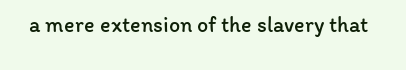a mere extension of the slavery that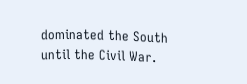dominated the South until the Civil War.